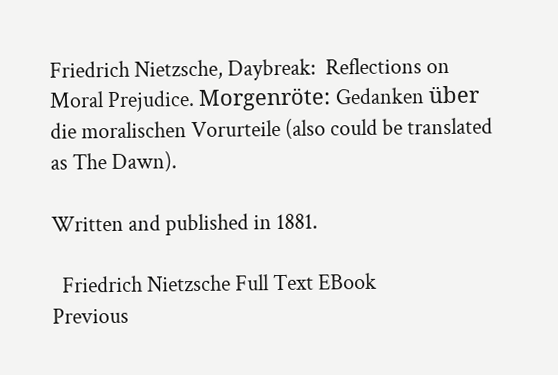Friedrich Nietzsche, Daybreak:  Reflections on Moral Prejudice. Morgenröte: Gedanken über die moralischen Vorurteile (also could be translated as The Dawn).

Written and published in 1881.

  Friedrich Nietzsche Full Text EBook
Previous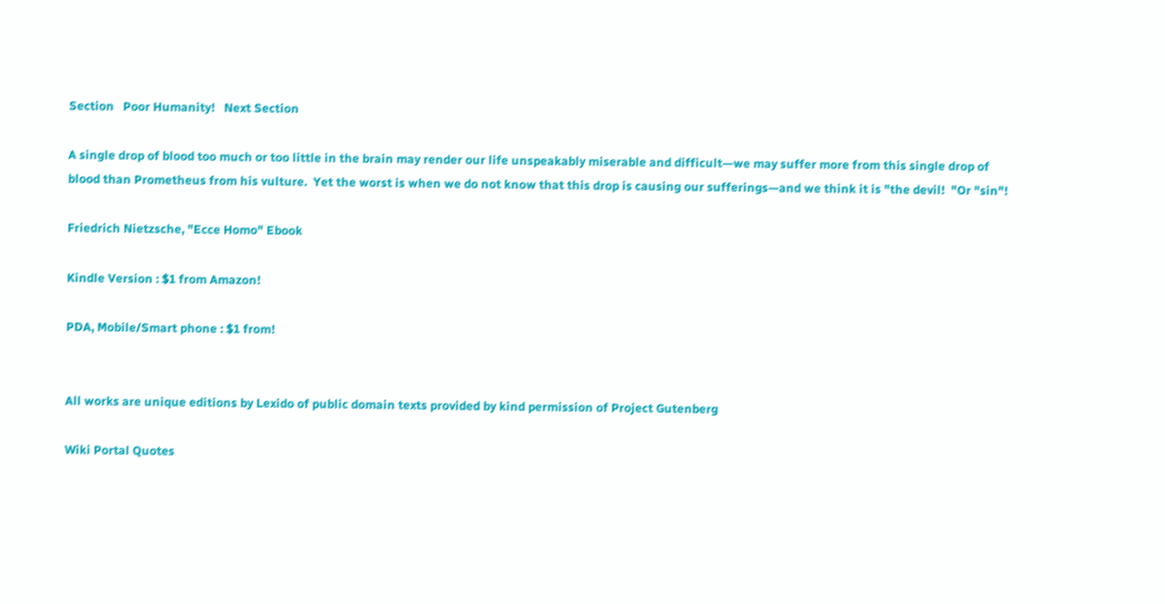Section   Poor Humanity!   Next Section

A single drop of blood too much or too little in the brain may render our life unspeakably miserable and difficult—we may suffer more from this single drop of blood than Prometheus from his vulture.  Yet the worst is when we do not know that this drop is causing our sufferings—and we think it is "the devil!  "Or "sin"!

Friedrich Nietzsche, "Ecce Homo" Ebook

Kindle Version : $1 from Amazon!

PDA, Mobile/Smart phone : $1 from!


All works are unique editions by Lexido of public domain texts provided by kind permission of Project Gutenberg

Wiki Portal Quotes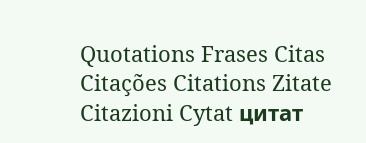Quotations Frases Citas Citações Citations Zitate Citazioni Cytat цитат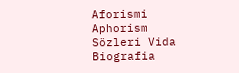Aforismi Aphorism Sözleri Vida Biografia